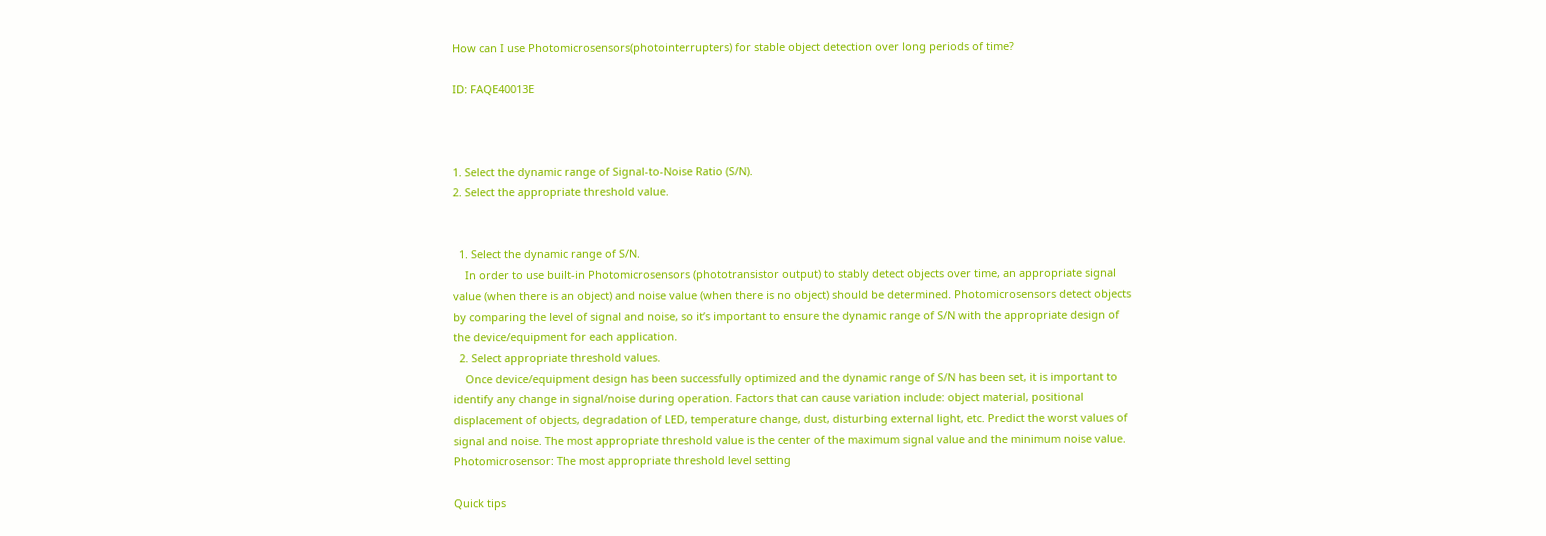How can I use Photomicrosensors(photointerrupters) for stable object detection over long periods of time?

ID: FAQE40013E



1. Select the dynamic range of Signal-to-Noise Ratio (S/N).
2. Select the appropriate threshold value.


  1. Select the dynamic range of S/N.
    In order to use built-in Photomicrosensors (phototransistor output) to stably detect objects over time, an appropriate signal value (when there is an object) and noise value (when there is no object) should be determined. Photomicrosensors detect objects by comparing the level of signal and noise, so it’s important to ensure the dynamic range of S/N with the appropriate design of the device/equipment for each application.
  2. Select appropriate threshold values.
    Once device/equipment design has been successfully optimized and the dynamic range of S/N has been set, it is important to identify any change in signal/noise during operation. Factors that can cause variation include: object material, positional displacement of objects, degradation of LED, temperature change, dust, disturbing external light, etc. Predict the worst values of signal and noise. The most appropriate threshold value is the center of the maximum signal value and the minimum noise value.
Photomicrosensor: The most appropriate threshold level setting

Quick tips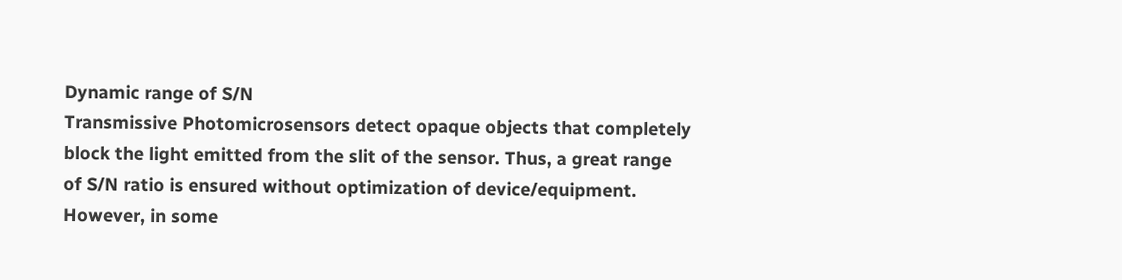Dynamic range of S/N
Transmissive Photomicrosensors detect opaque objects that completely block the light emitted from the slit of the sensor. Thus, a great range of S/N ratio is ensured without optimization of device/equipment. However, in some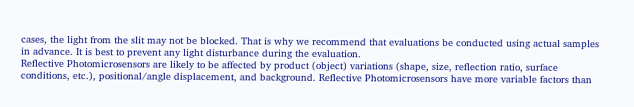cases, the light from the slit may not be blocked. That is why we recommend that evaluations be conducted using actual samples in advance. It is best to prevent any light disturbance during the evaluation.
Reflective Photomicrosensors are likely to be affected by product (object) variations (shape, size, reflection ratio, surface conditions, etc.), positional/angle displacement, and background. Reflective Photomicrosensors have more variable factors than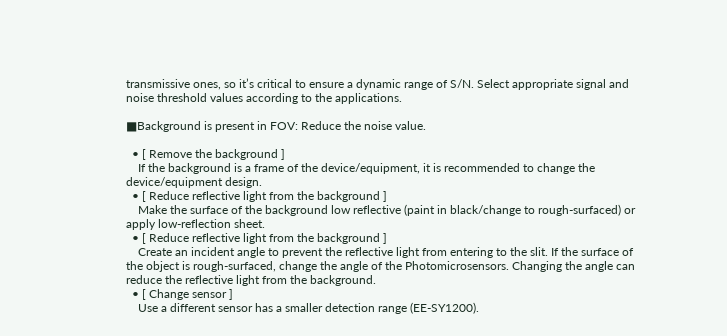transmissive ones, so it’s critical to ensure a dynamic range of S/N. Select appropriate signal and noise threshold values according to the applications.

■Background is present in FOV: Reduce the noise value.

  • [ Remove the background ]
    If the background is a frame of the device/equipment, it is recommended to change the device/equipment design.
  • [ Reduce reflective light from the background ]
    Make the surface of the background low reflective (paint in black/change to rough-surfaced) or apply low-reflection sheet.
  • [ Reduce reflective light from the background ]
    Create an incident angle to prevent the reflective light from entering to the slit. If the surface of the object is rough-surfaced, change the angle of the Photomicrosensors. Changing the angle can reduce the reflective light from the background.
  • [ Change sensor ]
    Use a different sensor has a smaller detection range (EE-SY1200).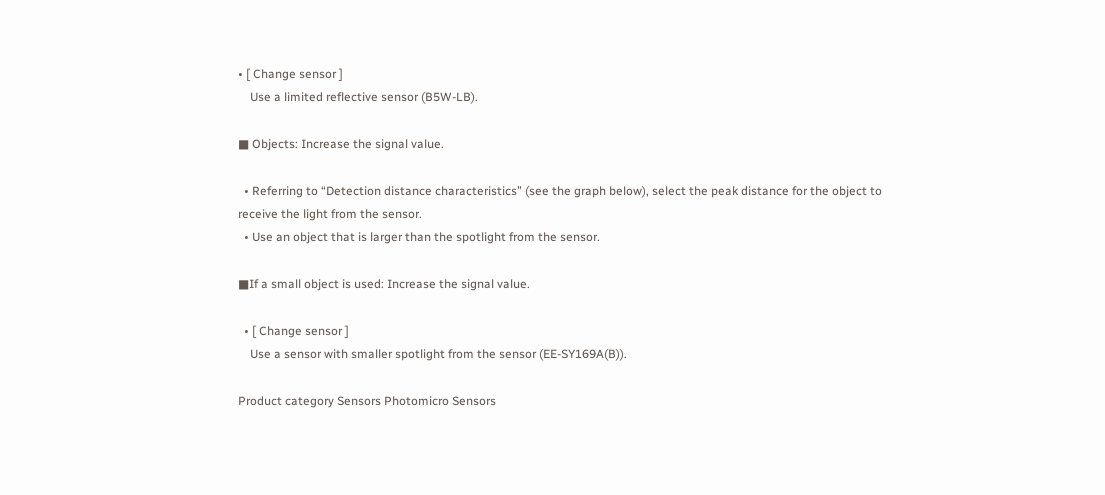• [ Change sensor ]
    Use a limited reflective sensor (B5W-LB).

■ Objects: Increase the signal value.

  • Referring to “Detection distance characteristics” (see the graph below), select the peak distance for the object to receive the light from the sensor.
  • Use an object that is larger than the spotlight from the sensor.

■If a small object is used: Increase the signal value.

  • [ Change sensor ]
    Use a sensor with smaller spotlight from the sensor (EE-SY169A(B)).

Product category Sensors Photomicro Sensors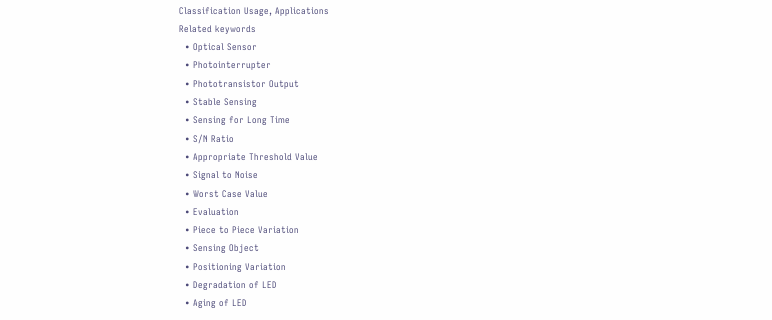Classification Usage, Applications
Related keywords
  • Optical Sensor
  • Photointerrupter
  • Phototransistor Output
  • Stable Sensing
  • Sensing for Long Time
  • S/N Ratio
  • Appropriate Threshold Value
  • Signal to Noise
  • Worst Case Value
  • Evaluation
  • Piece to Piece Variation
  • Sensing Object
  • Positioning Variation
  • Degradation of LED
  • Aging of LED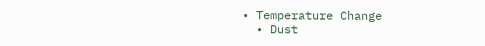• Temperature Change
  • Dust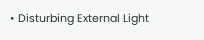• Disturbing External Light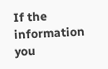If the information you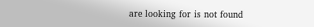are looking for is not found